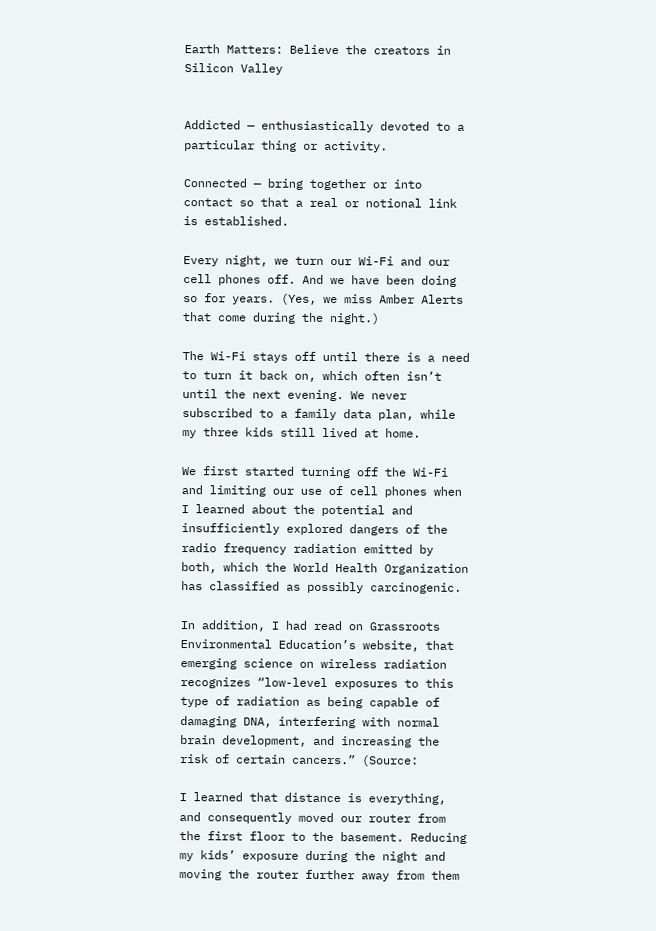Earth Matters: Believe the creators in Silicon Valley


Addicted — enthusiastically devoted to a particular thing or activity.

Connected — bring together or into contact so that a real or notional link is established.

Every night, we turn our Wi-Fi and our cell phones off. And we have been doing so for years. (Yes, we miss Amber Alerts that come during the night.)

The Wi-Fi stays off until there is a need to turn it back on, which often isn’t until the next evening. We never subscribed to a family data plan, while my three kids still lived at home.

We first started turning off the Wi-Fi and limiting our use of cell phones when I learned about the potential and insufficiently explored dangers of the radio frequency radiation emitted by both, which the World Health Organization has classified as possibly carcinogenic.

In addition, I had read on Grassroots Environmental Education’s website, that emerging science on wireless radiation recognizes “low-level exposures to this type of radiation as being capable of damaging DNA, interfering with normal brain development, and increasing the risk of certain cancers.” (Source:

I learned that distance is everything, and consequently moved our router from the first floor to the basement. Reducing my kids’ exposure during the night and moving the router further away from them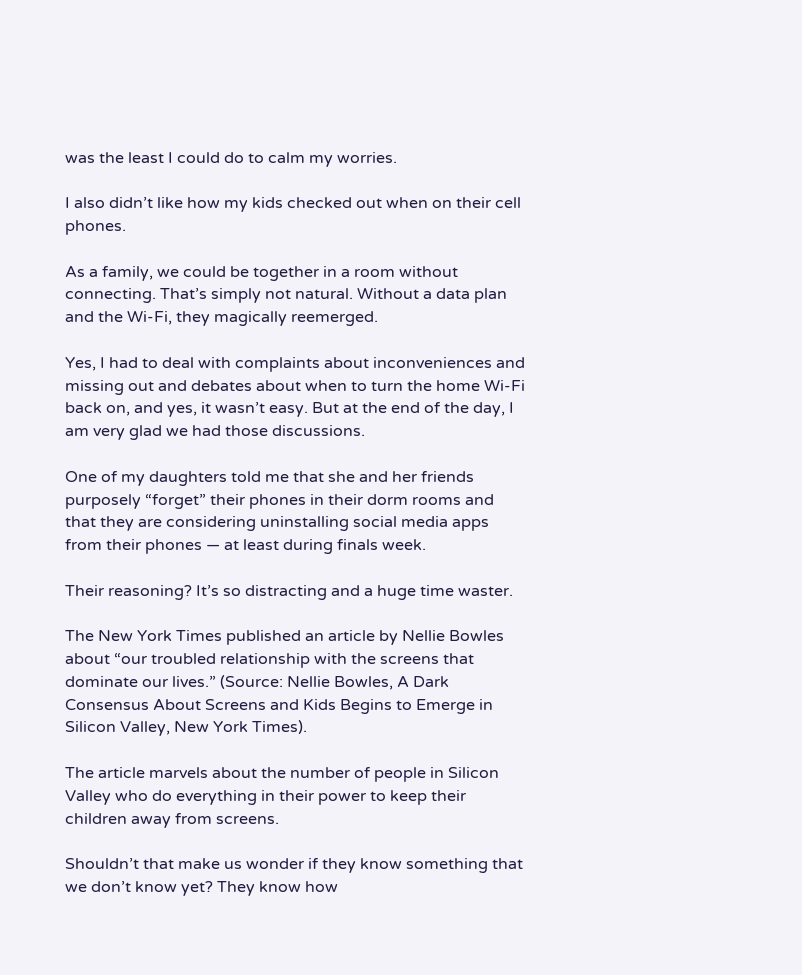was the least I could do to calm my worries.

I also didn’t like how my kids checked out when on their cell phones.

As a family, we could be together in a room without connecting. That’s simply not natural. Without a data plan and the Wi-Fi, they magically reemerged.

Yes, I had to deal with complaints about inconveniences and missing out and debates about when to turn the home Wi-Fi back on, and yes, it wasn’t easy. But at the end of the day, I am very glad we had those discussions.

One of my daughters told me that she and her friends purposely “forget” their phones in their dorm rooms and that they are considering uninstalling social media apps from their phones — at least during finals week.

Their reasoning? It’s so distracting and a huge time waster.

The New York Times published an article by Nellie Bowles about “our troubled relationship with the screens that dominate our lives.” (Source: Nellie Bowles, A Dark Consensus About Screens and Kids Begins to Emerge in Silicon Valley, New York Times).

The article marvels about the number of people in Silicon Valley who do everything in their power to keep their children away from screens.

Shouldn’t that make us wonder if they know something that we don’t know yet? They know how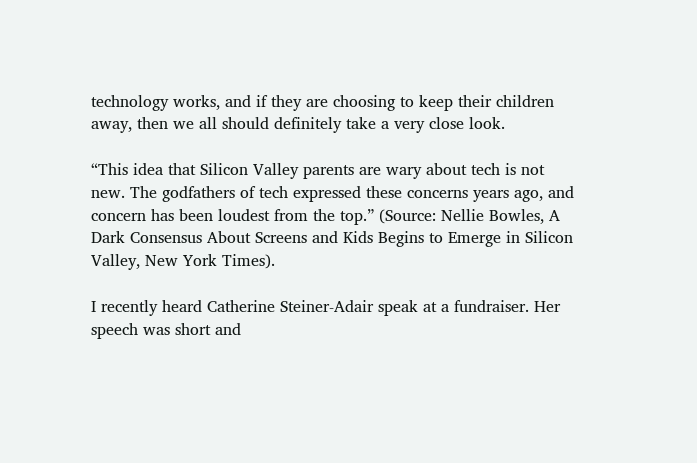technology works, and if they are choosing to keep their children away, then we all should definitely take a very close look.

“This idea that Silicon Valley parents are wary about tech is not new. The godfathers of tech expressed these concerns years ago, and concern has been loudest from the top.” (Source: Nellie Bowles, A Dark Consensus About Screens and Kids Begins to Emerge in Silicon Valley, New York Times).

I recently heard Catherine Steiner-Adair speak at a fundraiser. Her speech was short and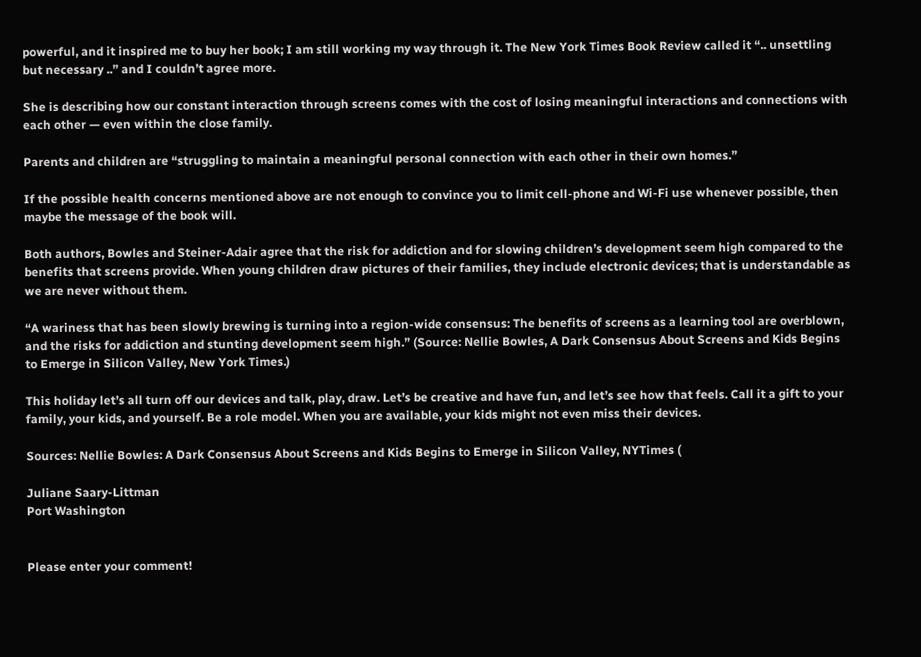powerful, and it inspired me to buy her book; I am still working my way through it. The New York Times Book Review called it “.. unsettling but necessary ..” and I couldn’t agree more.

She is describing how our constant interaction through screens comes with the cost of losing meaningful interactions and connections with each other — even within the close family.

Parents and children are “struggling to maintain a meaningful personal connection with each other in their own homes.”

If the possible health concerns mentioned above are not enough to convince you to limit cell-phone and Wi-Fi use whenever possible, then maybe the message of the book will.

Both authors, Bowles and Steiner-Adair agree that the risk for addiction and for slowing children’s development seem high compared to the benefits that screens provide. When young children draw pictures of their families, they include electronic devices; that is understandable as we are never without them.

“A wariness that has been slowly brewing is turning into a region-wide consensus: The benefits of screens as a learning tool are overblown, and the risks for addiction and stunting development seem high.” (Source: Nellie Bowles, A Dark Consensus About Screens and Kids Begins to Emerge in Silicon Valley, New York Times.)

This holiday let’s all turn off our devices and talk, play, draw. Let’s be creative and have fun, and let’s see how that feels. Call it a gift to your family, your kids, and yourself. Be a role model. When you are available, your kids might not even miss their devices.

Sources: Nellie Bowles: A Dark Consensus About Screens and Kids Begins to Emerge in Silicon Valley, NYTimes (

Juliane Saary-Littman
Port Washington


Please enter your comment!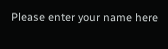Please enter your name here